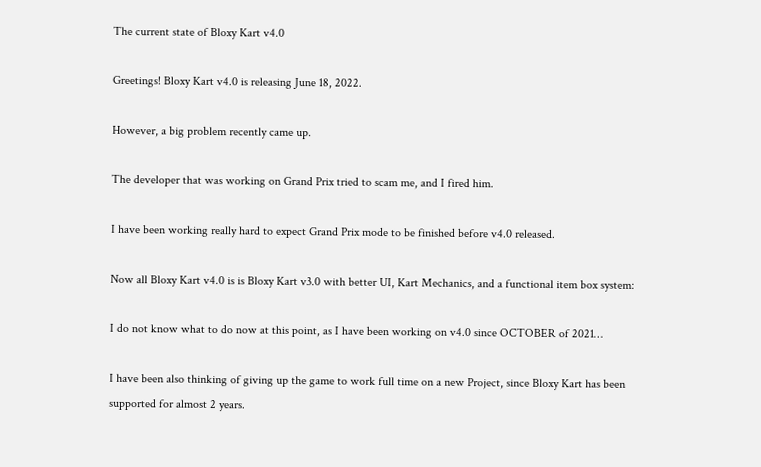The current state of Bloxy Kart v4.0

Greetings! Bloxy Kart v4.0 is releasing June 18, 2022.

However, a big problem recently came up.

The developer that was working on Grand Prix tried to scam me, and I fired him.

I have been working really hard to expect Grand Prix mode to be finished before v4.0 released.

Now all Bloxy Kart v4.0 is is Bloxy Kart v3.0 with better UI, Kart Mechanics, and a functional item box system:

I do not know what to do now at this point, as I have been working on v4.0 since OCTOBER of 2021…

I have been also thinking of giving up the game to work full time on a new Project, since Bloxy Kart has been supported for almost 2 years.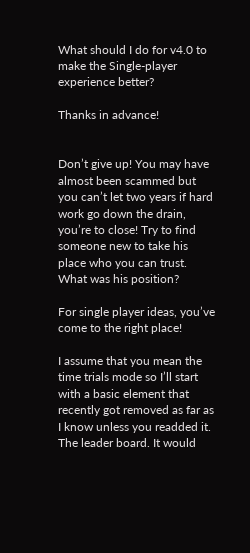What should I do for v4.0 to make the Single-player experience better?

Thanks in advance!


Don’t give up! You may have almost been scammed but you can’t let two years if hard work go down the drain, you’re to close! Try to find someone new to take his place who you can trust. What was his position?

For single player ideas, you’ve come to the right place!

I assume that you mean the time trials mode so I’ll start with a basic element that recently got removed as far as I know unless you readded it. The leader board. It would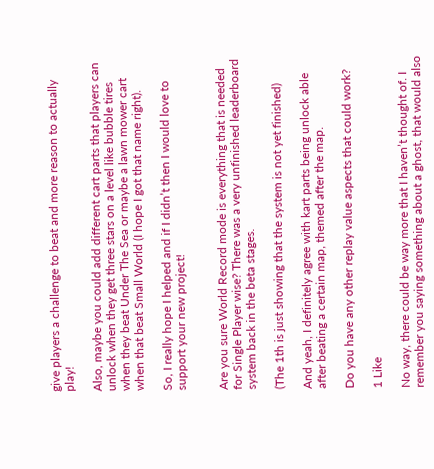give players a challenge to beat and more reason to actually play!

Also, maybe you could add different cart parts that players can unlock when they get three stars on a level like bubble tires when they beat Under The Sea or maybe a lawn mower cart when that beat Small World (I hope I got that name right).

So, I really hope I helped and if I didn’t then I would love to support your new project!


Are you sure World Record mode is everything that is needed for Single Player wise? There was a very unfinished leaderboard system back in the beta stages.

(The 1th is just showing that the system is not yet finished)

And yeah, I definitely agree with kart parts being unlock able after beating a certain map, themed after the map.

Do you have any other replay value aspects that could work?

1 Like

No way, there could be way more that I haven’t thought of. I remember you saying something about a ghost, that would also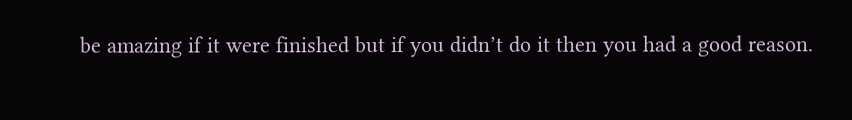be amazing if it were finished but if you didn’t do it then you had a good reason.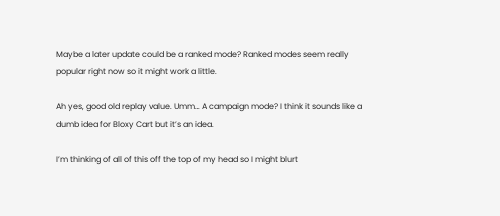Maybe a later update could be a ranked mode? Ranked modes seem really popular right now so it might work a little.

Ah yes, good old replay value. Umm… A campaign mode? I think it sounds like a dumb idea for Bloxy Cart but it’s an idea.

I’m thinking of all of this off the top of my head so I might blurt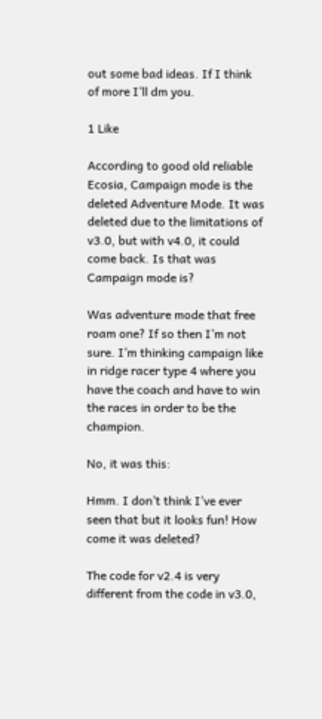out some bad ideas. If I think of more I’ll dm you.

1 Like

According to good old reliable Ecosia, Campaign mode is the deleted Adventure Mode. It was deleted due to the limitations of v3.0, but with v4.0, it could come back. Is that was Campaign mode is?

Was adventure mode that free roam one? If so then I’m not sure. I’m thinking campaign like in ridge racer type 4 where you have the coach and have to win the races in order to be the champion.

No, it was this:

Hmm. I don’t think I’ve ever seen that but it looks fun! How come it was deleted?

The code for v2.4 is very different from the code in v3.0,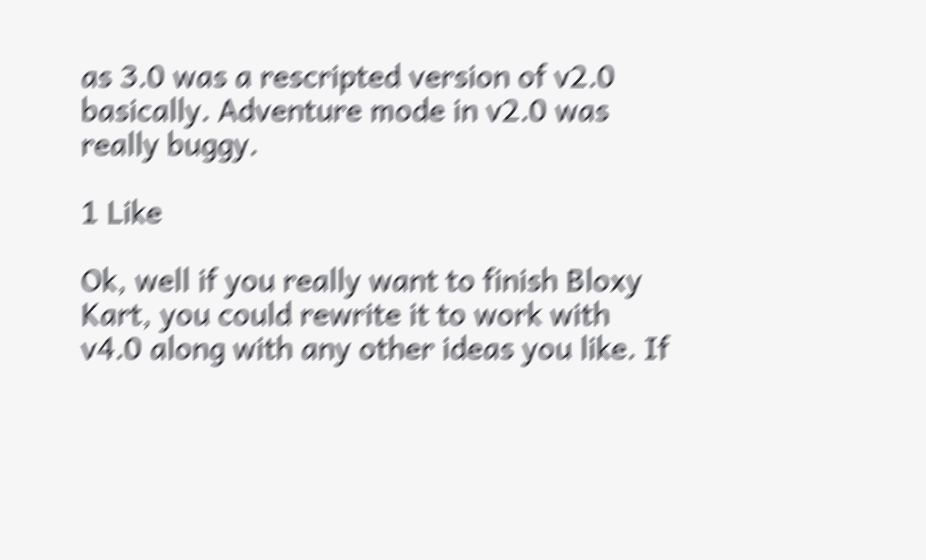as 3.0 was a rescripted version of v2.0 basically. Adventure mode in v2.0 was really buggy.

1 Like

Ok, well if you really want to finish Bloxy Kart, you could rewrite it to work with v4.0 along with any other ideas you like. If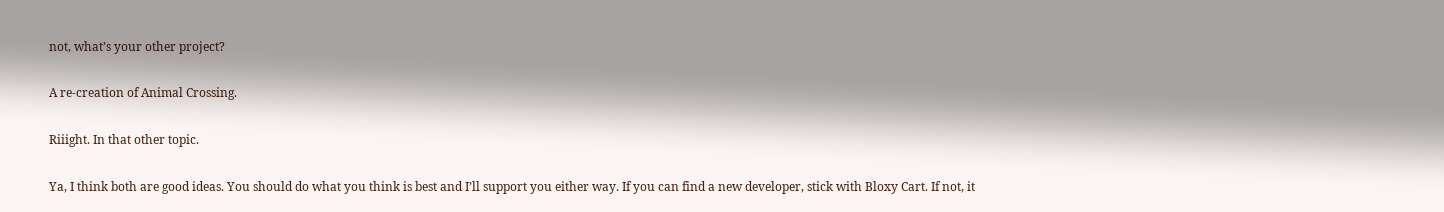not, what’s your other project?

A re-creation of Animal Crossing.

Riiight. In that other topic.

Ya, I think both are good ideas. You should do what you think is best and I’ll support you either way. If you can find a new developer, stick with Bloxy Cart. If not, it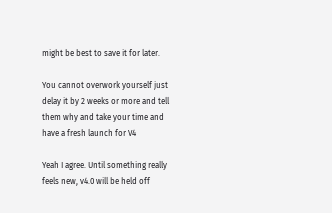might be best to save it for later.

You cannot overwork yourself just delay it by 2 weeks or more and tell them why and take your time and have a fresh launch for V4

Yeah I agree. Until something really feels new, v4.0 will be held off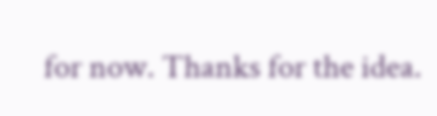for now. Thanks for the idea.